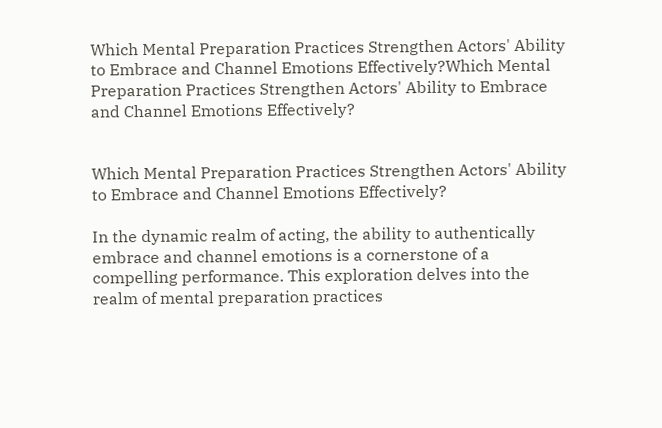Which Mental Preparation Practices Strengthen Actors' Ability to Embrace and Channel Emotions Effectively?Which Mental Preparation Practices Strengthen Actors' Ability to Embrace and Channel Emotions Effectively?


Which Mental Preparation Practices Strengthen Actors' Ability to Embrace and Channel Emotions Effectively?

In the dynamic realm of acting, the ability to authentically embrace and channel emotions is a cornerstone of a compelling performance. This exploration delves into the realm of mental preparation practices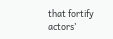that fortify actors’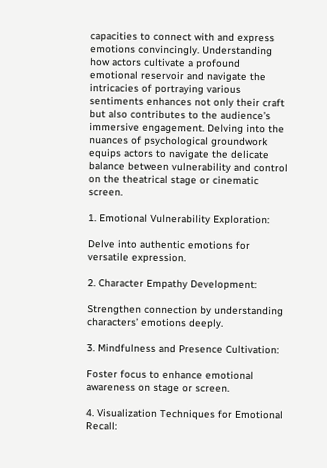capacities to connect with and express emotions convincingly. Understanding how actors cultivate a profound emotional reservoir and navigate the intricacies of portraying various sentiments enhances not only their craft but also contributes to the audience’s immersive engagement. Delving into the nuances of psychological groundwork equips actors to navigate the delicate balance between vulnerability and control on the theatrical stage or cinematic screen.

1. Emotional Vulnerability Exploration:

Delve into authentic emotions for versatile expression.

2. Character Empathy Development:

Strengthen connection by understanding characters’ emotions deeply.

3. Mindfulness and Presence Cultivation:

Foster focus to enhance emotional awareness on stage or screen.

4. Visualization Techniques for Emotional Recall: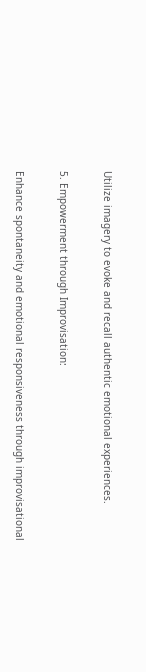Utilize imagery to evoke and recall authentic emotional experiences.

5. Empowerment through Improvisation:

Enhance spontaneity and emotional responsiveness through improvisational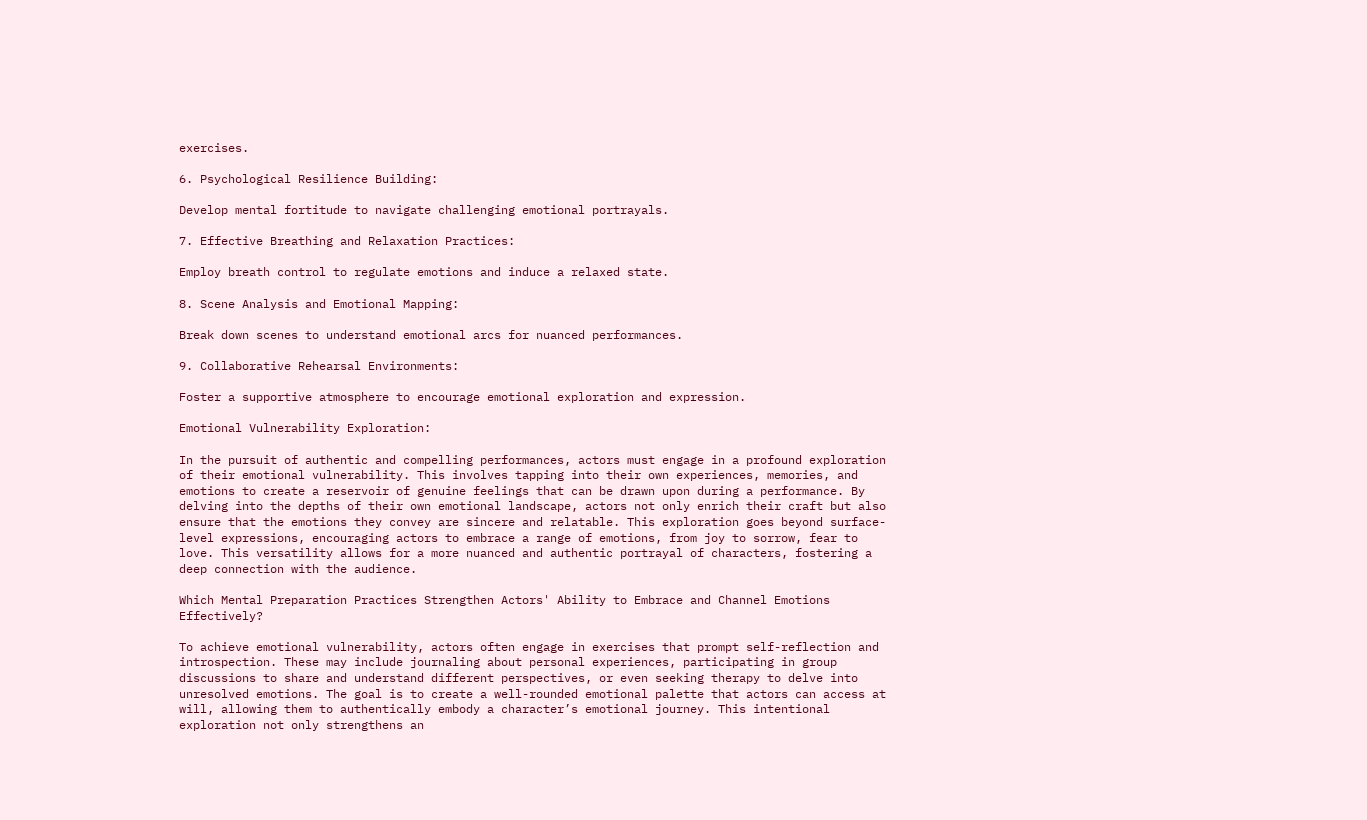exercises.

6. Psychological Resilience Building:

Develop mental fortitude to navigate challenging emotional portrayals.

7. Effective Breathing and Relaxation Practices:

Employ breath control to regulate emotions and induce a relaxed state.

8. Scene Analysis and Emotional Mapping:

Break down scenes to understand emotional arcs for nuanced performances.

9. Collaborative Rehearsal Environments:

Foster a supportive atmosphere to encourage emotional exploration and expression.

Emotional Vulnerability Exploration:

In the pursuit of authentic and compelling performances, actors must engage in a profound exploration of their emotional vulnerability. This involves tapping into their own experiences, memories, and emotions to create a reservoir of genuine feelings that can be drawn upon during a performance. By delving into the depths of their own emotional landscape, actors not only enrich their craft but also ensure that the emotions they convey are sincere and relatable. This exploration goes beyond surface-level expressions, encouraging actors to embrace a range of emotions, from joy to sorrow, fear to love. This versatility allows for a more nuanced and authentic portrayal of characters, fostering a deep connection with the audience.

Which Mental Preparation Practices Strengthen Actors' Ability to Embrace and Channel Emotions Effectively?

To achieve emotional vulnerability, actors often engage in exercises that prompt self-reflection and introspection. These may include journaling about personal experiences, participating in group discussions to share and understand different perspectives, or even seeking therapy to delve into unresolved emotions. The goal is to create a well-rounded emotional palette that actors can access at will, allowing them to authentically embody a character’s emotional journey. This intentional exploration not only strengthens an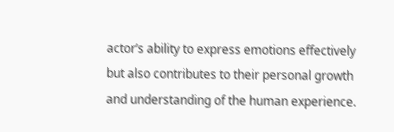actor’s ability to express emotions effectively but also contributes to their personal growth and understanding of the human experience.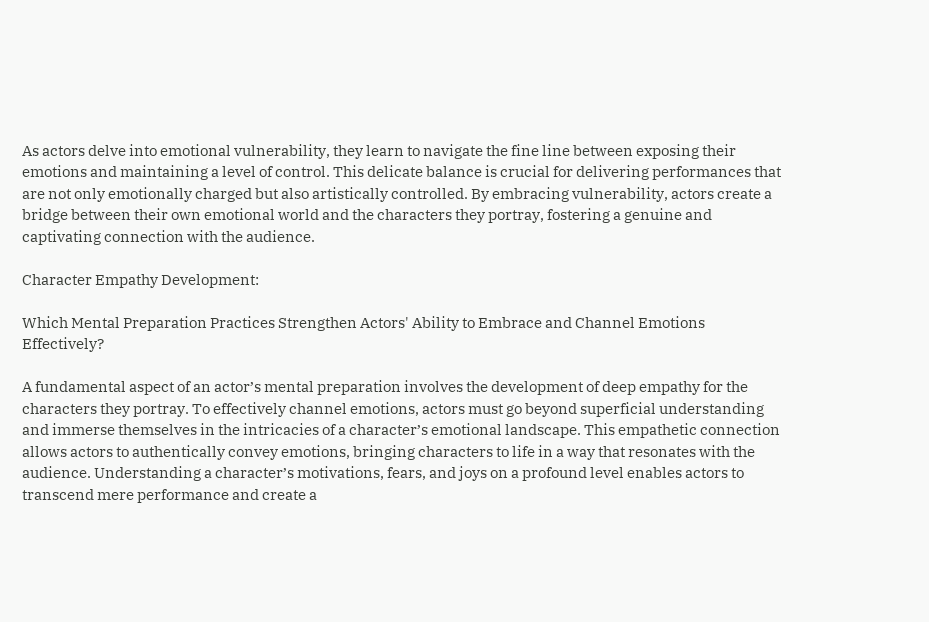As actors delve into emotional vulnerability, they learn to navigate the fine line between exposing their emotions and maintaining a level of control. This delicate balance is crucial for delivering performances that are not only emotionally charged but also artistically controlled. By embracing vulnerability, actors create a bridge between their own emotional world and the characters they portray, fostering a genuine and captivating connection with the audience.

Character Empathy Development:

Which Mental Preparation Practices Strengthen Actors' Ability to Embrace and Channel Emotions Effectively?

A fundamental aspect of an actor’s mental preparation involves the development of deep empathy for the characters they portray. To effectively channel emotions, actors must go beyond superficial understanding and immerse themselves in the intricacies of a character’s emotional landscape. This empathetic connection allows actors to authentically convey emotions, bringing characters to life in a way that resonates with the audience. Understanding a character’s motivations, fears, and joys on a profound level enables actors to transcend mere performance and create a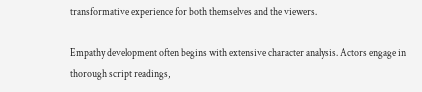transformative experience for both themselves and the viewers.

Empathy development often begins with extensive character analysis. Actors engage in thorough script readings,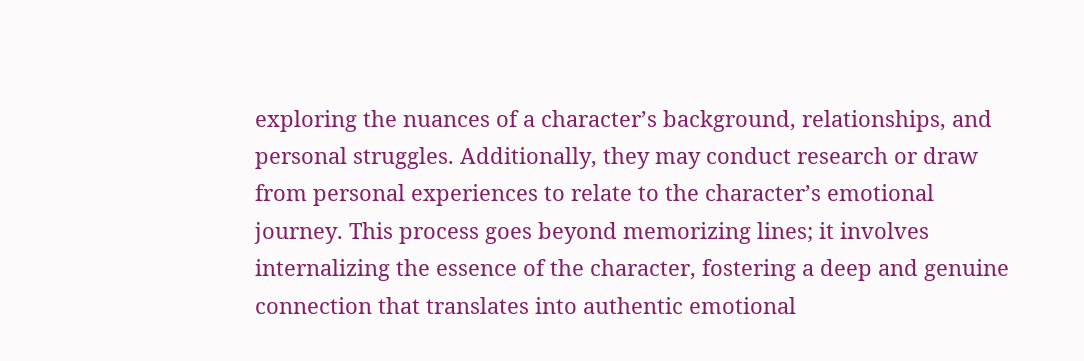exploring the nuances of a character’s background, relationships, and personal struggles. Additionally, they may conduct research or draw from personal experiences to relate to the character’s emotional journey. This process goes beyond memorizing lines; it involves internalizing the essence of the character, fostering a deep and genuine connection that translates into authentic emotional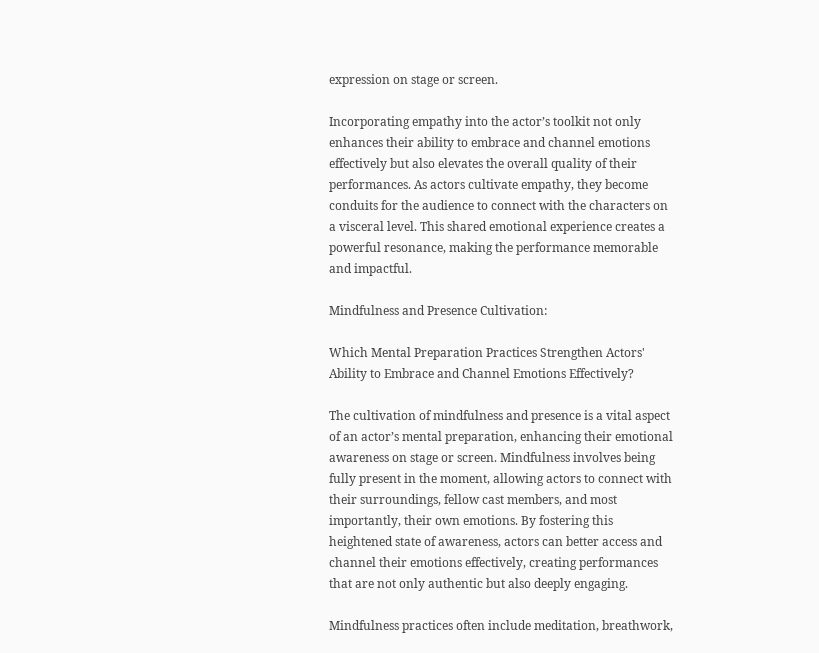expression on stage or screen.

Incorporating empathy into the actor’s toolkit not only enhances their ability to embrace and channel emotions effectively but also elevates the overall quality of their performances. As actors cultivate empathy, they become conduits for the audience to connect with the characters on a visceral level. This shared emotional experience creates a powerful resonance, making the performance memorable and impactful.

Mindfulness and Presence Cultivation:

Which Mental Preparation Practices Strengthen Actors' Ability to Embrace and Channel Emotions Effectively?

The cultivation of mindfulness and presence is a vital aspect of an actor’s mental preparation, enhancing their emotional awareness on stage or screen. Mindfulness involves being fully present in the moment, allowing actors to connect with their surroundings, fellow cast members, and most importantly, their own emotions. By fostering this heightened state of awareness, actors can better access and channel their emotions effectively, creating performances that are not only authentic but also deeply engaging.

Mindfulness practices often include meditation, breathwork,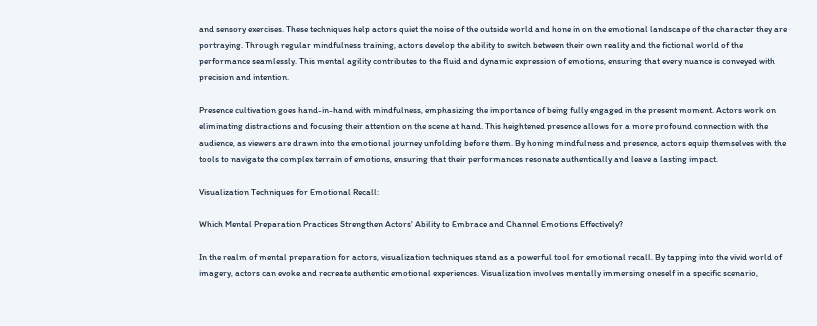and sensory exercises. These techniques help actors quiet the noise of the outside world and hone in on the emotional landscape of the character they are portraying. Through regular mindfulness training, actors develop the ability to switch between their own reality and the fictional world of the performance seamlessly. This mental agility contributes to the fluid and dynamic expression of emotions, ensuring that every nuance is conveyed with precision and intention.

Presence cultivation goes hand-in-hand with mindfulness, emphasizing the importance of being fully engaged in the present moment. Actors work on eliminating distractions and focusing their attention on the scene at hand. This heightened presence allows for a more profound connection with the audience, as viewers are drawn into the emotional journey unfolding before them. By honing mindfulness and presence, actors equip themselves with the tools to navigate the complex terrain of emotions, ensuring that their performances resonate authentically and leave a lasting impact.

Visualization Techniques for Emotional Recall:

Which Mental Preparation Practices Strengthen Actors' Ability to Embrace and Channel Emotions Effectively?

In the realm of mental preparation for actors, visualization techniques stand as a powerful tool for emotional recall. By tapping into the vivid world of imagery, actors can evoke and recreate authentic emotional experiences. Visualization involves mentally immersing oneself in a specific scenario,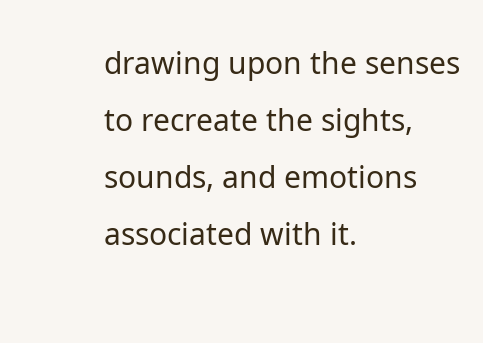drawing upon the senses to recreate the sights, sounds, and emotions associated with it.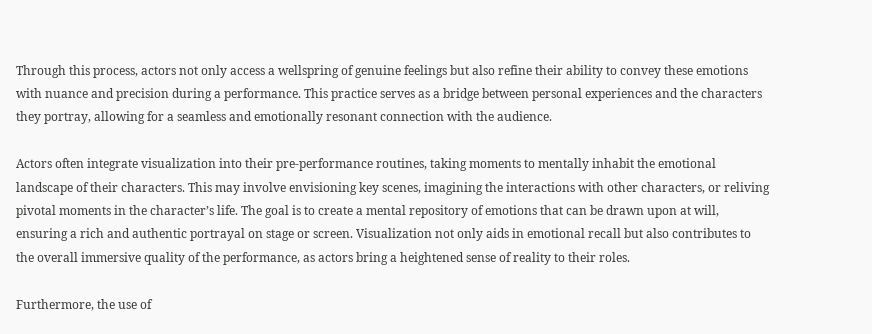Through this process, actors not only access a wellspring of genuine feelings but also refine their ability to convey these emotions with nuance and precision during a performance. This practice serves as a bridge between personal experiences and the characters they portray, allowing for a seamless and emotionally resonant connection with the audience.

Actors often integrate visualization into their pre-performance routines, taking moments to mentally inhabit the emotional landscape of their characters. This may involve envisioning key scenes, imagining the interactions with other characters, or reliving pivotal moments in the character’s life. The goal is to create a mental repository of emotions that can be drawn upon at will, ensuring a rich and authentic portrayal on stage or screen. Visualization not only aids in emotional recall but also contributes to the overall immersive quality of the performance, as actors bring a heightened sense of reality to their roles.

Furthermore, the use of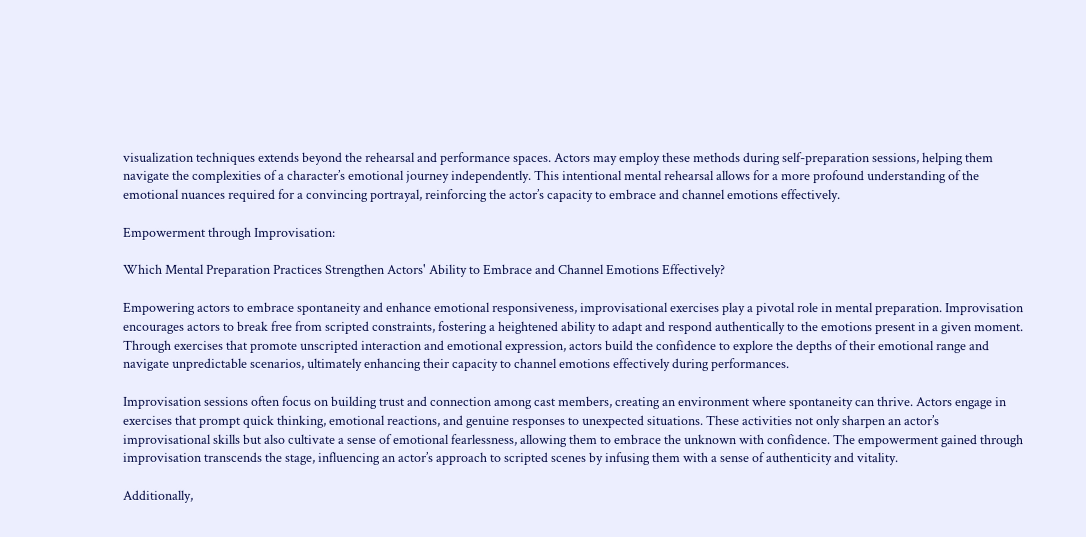visualization techniques extends beyond the rehearsal and performance spaces. Actors may employ these methods during self-preparation sessions, helping them navigate the complexities of a character’s emotional journey independently. This intentional mental rehearsal allows for a more profound understanding of the emotional nuances required for a convincing portrayal, reinforcing the actor’s capacity to embrace and channel emotions effectively.

Empowerment through Improvisation:

Which Mental Preparation Practices Strengthen Actors' Ability to Embrace and Channel Emotions Effectively?

Empowering actors to embrace spontaneity and enhance emotional responsiveness, improvisational exercises play a pivotal role in mental preparation. Improvisation encourages actors to break free from scripted constraints, fostering a heightened ability to adapt and respond authentically to the emotions present in a given moment. Through exercises that promote unscripted interaction and emotional expression, actors build the confidence to explore the depths of their emotional range and navigate unpredictable scenarios, ultimately enhancing their capacity to channel emotions effectively during performances.

Improvisation sessions often focus on building trust and connection among cast members, creating an environment where spontaneity can thrive. Actors engage in exercises that prompt quick thinking, emotional reactions, and genuine responses to unexpected situations. These activities not only sharpen an actor’s improvisational skills but also cultivate a sense of emotional fearlessness, allowing them to embrace the unknown with confidence. The empowerment gained through improvisation transcends the stage, influencing an actor’s approach to scripted scenes by infusing them with a sense of authenticity and vitality.

Additionally,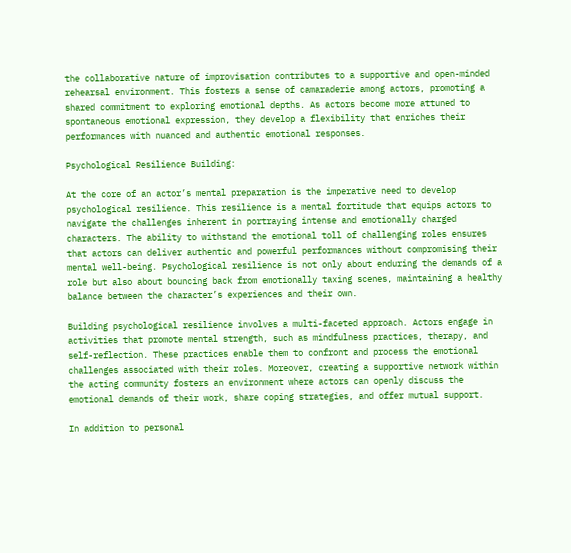the collaborative nature of improvisation contributes to a supportive and open-minded rehearsal environment. This fosters a sense of camaraderie among actors, promoting a shared commitment to exploring emotional depths. As actors become more attuned to spontaneous emotional expression, they develop a flexibility that enriches their performances with nuanced and authentic emotional responses.

Psychological Resilience Building:

At the core of an actor’s mental preparation is the imperative need to develop psychological resilience. This resilience is a mental fortitude that equips actors to navigate the challenges inherent in portraying intense and emotionally charged characters. The ability to withstand the emotional toll of challenging roles ensures that actors can deliver authentic and powerful performances without compromising their mental well-being. Psychological resilience is not only about enduring the demands of a role but also about bouncing back from emotionally taxing scenes, maintaining a healthy balance between the character’s experiences and their own.

Building psychological resilience involves a multi-faceted approach. Actors engage in activities that promote mental strength, such as mindfulness practices, therapy, and self-reflection. These practices enable them to confront and process the emotional challenges associated with their roles. Moreover, creating a supportive network within the acting community fosters an environment where actors can openly discuss the emotional demands of their work, share coping strategies, and offer mutual support.

In addition to personal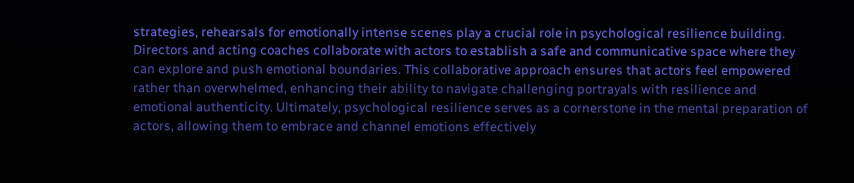strategies, rehearsals for emotionally intense scenes play a crucial role in psychological resilience building. Directors and acting coaches collaborate with actors to establish a safe and communicative space where they can explore and push emotional boundaries. This collaborative approach ensures that actors feel empowered rather than overwhelmed, enhancing their ability to navigate challenging portrayals with resilience and emotional authenticity. Ultimately, psychological resilience serves as a cornerstone in the mental preparation of actors, allowing them to embrace and channel emotions effectively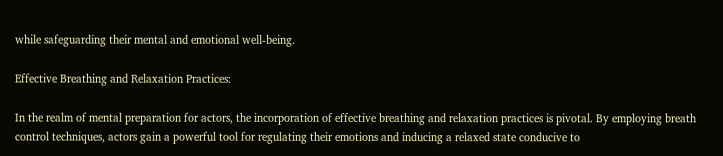while safeguarding their mental and emotional well-being.

Effective Breathing and Relaxation Practices:

In the realm of mental preparation for actors, the incorporation of effective breathing and relaxation practices is pivotal. By employing breath control techniques, actors gain a powerful tool for regulating their emotions and inducing a relaxed state conducive to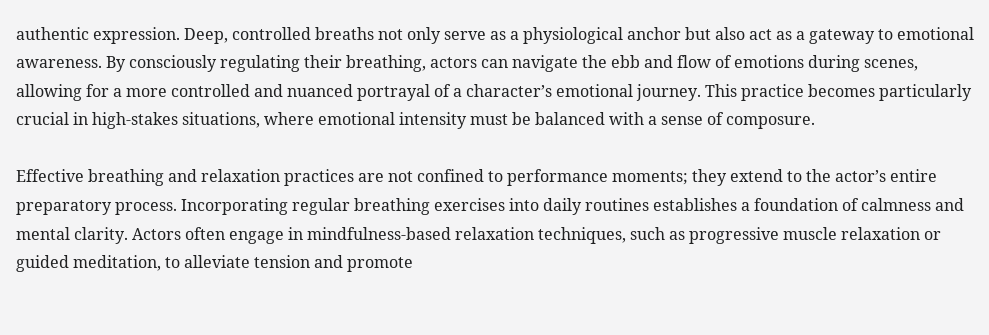authentic expression. Deep, controlled breaths not only serve as a physiological anchor but also act as a gateway to emotional awareness. By consciously regulating their breathing, actors can navigate the ebb and flow of emotions during scenes, allowing for a more controlled and nuanced portrayal of a character’s emotional journey. This practice becomes particularly crucial in high-stakes situations, where emotional intensity must be balanced with a sense of composure.

Effective breathing and relaxation practices are not confined to performance moments; they extend to the actor’s entire preparatory process. Incorporating regular breathing exercises into daily routines establishes a foundation of calmness and mental clarity. Actors often engage in mindfulness-based relaxation techniques, such as progressive muscle relaxation or guided meditation, to alleviate tension and promote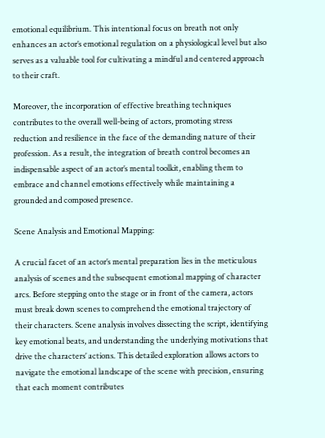emotional equilibrium. This intentional focus on breath not only enhances an actor’s emotional regulation on a physiological level but also serves as a valuable tool for cultivating a mindful and centered approach to their craft.

Moreover, the incorporation of effective breathing techniques contributes to the overall well-being of actors, promoting stress reduction and resilience in the face of the demanding nature of their profession. As a result, the integration of breath control becomes an indispensable aspect of an actor’s mental toolkit, enabling them to embrace and channel emotions effectively while maintaining a grounded and composed presence.

Scene Analysis and Emotional Mapping:

A crucial facet of an actor’s mental preparation lies in the meticulous analysis of scenes and the subsequent emotional mapping of character arcs. Before stepping onto the stage or in front of the camera, actors must break down scenes to comprehend the emotional trajectory of their characters. Scene analysis involves dissecting the script, identifying key emotional beats, and understanding the underlying motivations that drive the characters’ actions. This detailed exploration allows actors to navigate the emotional landscape of the scene with precision, ensuring that each moment contributes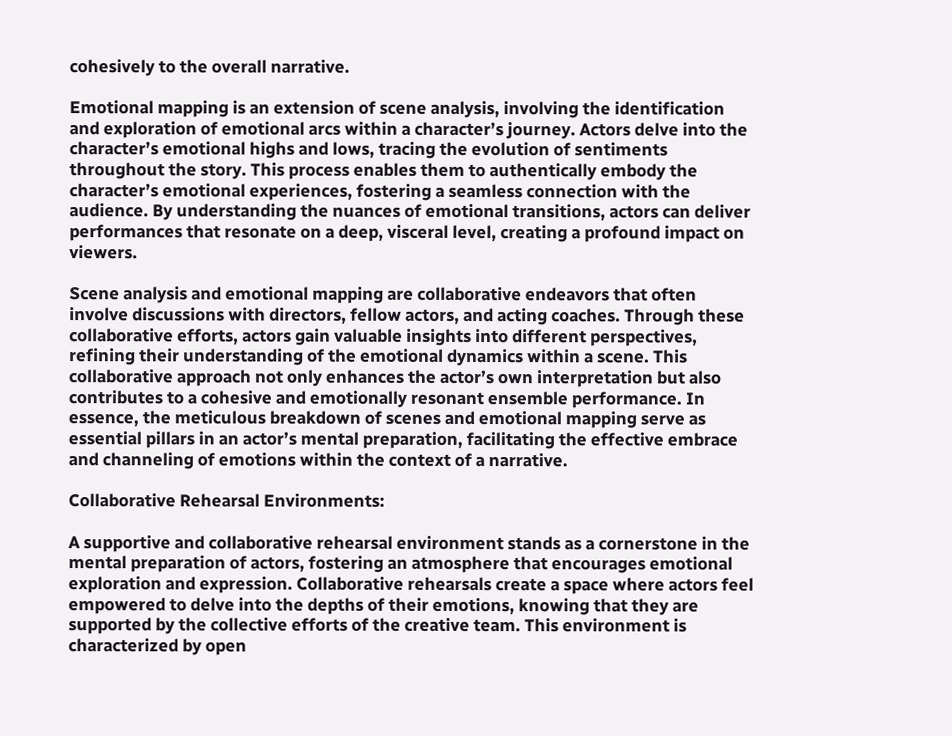cohesively to the overall narrative.

Emotional mapping is an extension of scene analysis, involving the identification and exploration of emotional arcs within a character’s journey. Actors delve into the character’s emotional highs and lows, tracing the evolution of sentiments throughout the story. This process enables them to authentically embody the character’s emotional experiences, fostering a seamless connection with the audience. By understanding the nuances of emotional transitions, actors can deliver performances that resonate on a deep, visceral level, creating a profound impact on viewers.

Scene analysis and emotional mapping are collaborative endeavors that often involve discussions with directors, fellow actors, and acting coaches. Through these collaborative efforts, actors gain valuable insights into different perspectives, refining their understanding of the emotional dynamics within a scene. This collaborative approach not only enhances the actor’s own interpretation but also contributes to a cohesive and emotionally resonant ensemble performance. In essence, the meticulous breakdown of scenes and emotional mapping serve as essential pillars in an actor’s mental preparation, facilitating the effective embrace and channeling of emotions within the context of a narrative.

Collaborative Rehearsal Environments:

A supportive and collaborative rehearsal environment stands as a cornerstone in the mental preparation of actors, fostering an atmosphere that encourages emotional exploration and expression. Collaborative rehearsals create a space where actors feel empowered to delve into the depths of their emotions, knowing that they are supported by the collective efforts of the creative team. This environment is characterized by open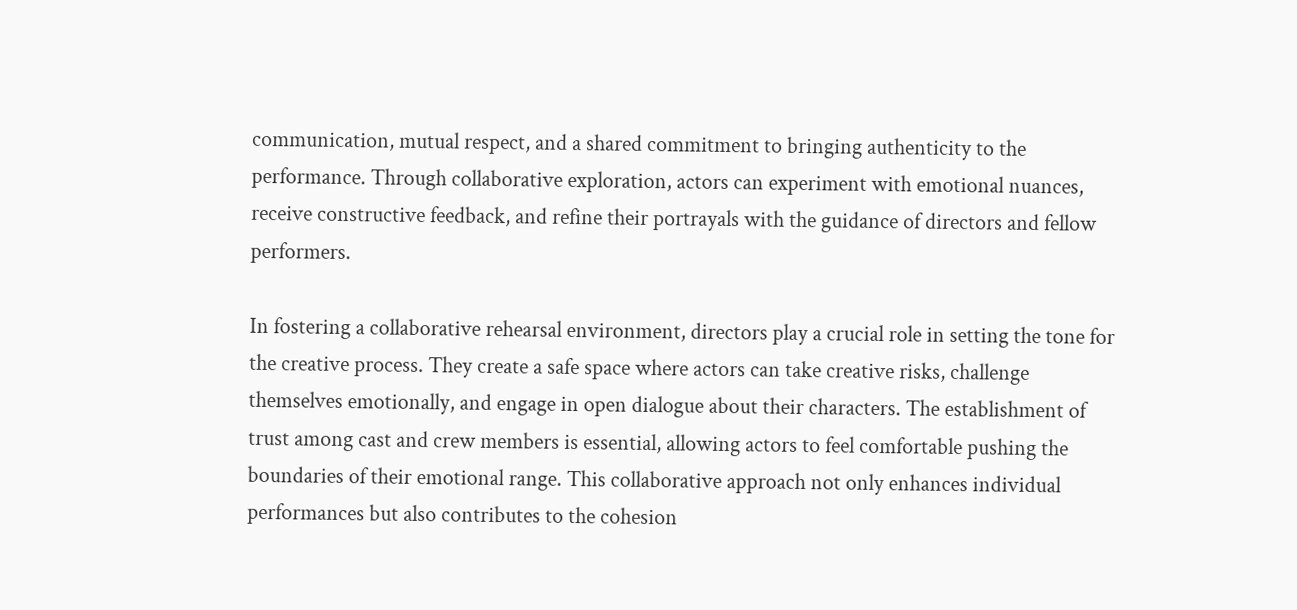communication, mutual respect, and a shared commitment to bringing authenticity to the performance. Through collaborative exploration, actors can experiment with emotional nuances, receive constructive feedback, and refine their portrayals with the guidance of directors and fellow performers.

In fostering a collaborative rehearsal environment, directors play a crucial role in setting the tone for the creative process. They create a safe space where actors can take creative risks, challenge themselves emotionally, and engage in open dialogue about their characters. The establishment of trust among cast and crew members is essential, allowing actors to feel comfortable pushing the boundaries of their emotional range. This collaborative approach not only enhances individual performances but also contributes to the cohesion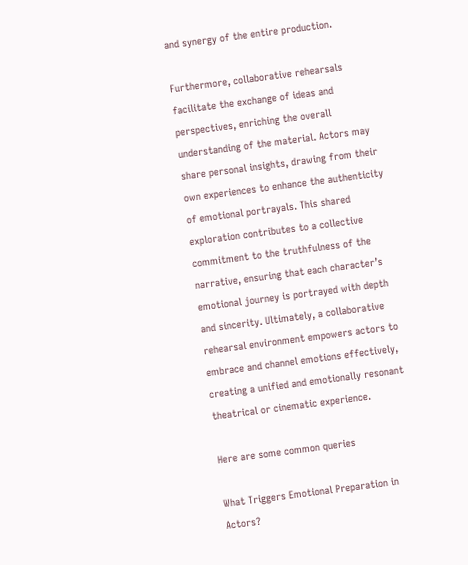and synergy of the entire production.

Furthermore, collaborative rehearsals facilitate the exchange of ideas and perspectives, enriching the overall understanding of the material. Actors may share personal insights, drawing from their own experiences to enhance the authenticity of emotional portrayals. This shared exploration contributes to a collective commitment to the truthfulness of the narrative, ensuring that each character’s emotional journey is portrayed with depth and sincerity. Ultimately, a collaborative rehearsal environment empowers actors to embrace and channel emotions effectively, creating a unified and emotionally resonant theatrical or cinematic experience.

Here are some common queries

What Triggers Emotional Preparation in Actors?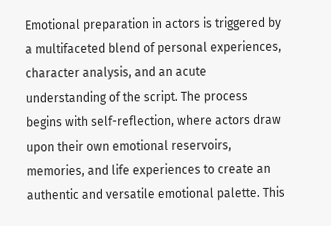Emotional preparation in actors is triggered by a multifaceted blend of personal experiences, character analysis, and an acute understanding of the script. The process begins with self-reflection, where actors draw upon their own emotional reservoirs, memories, and life experiences to create an authentic and versatile emotional palette. This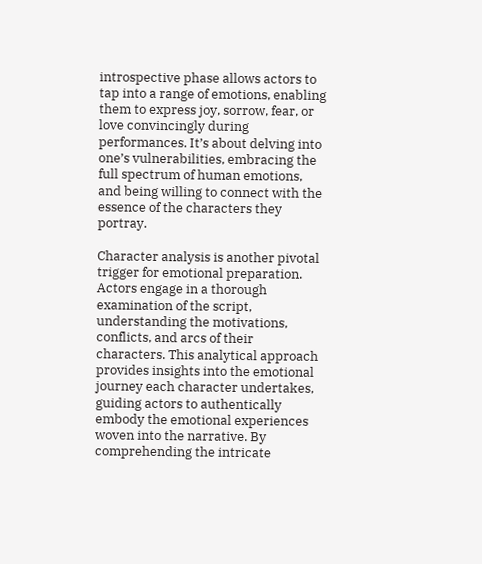introspective phase allows actors to tap into a range of emotions, enabling them to express joy, sorrow, fear, or love convincingly during performances. It’s about delving into one’s vulnerabilities, embracing the full spectrum of human emotions, and being willing to connect with the essence of the characters they portray.

Character analysis is another pivotal trigger for emotional preparation. Actors engage in a thorough examination of the script, understanding the motivations, conflicts, and arcs of their characters. This analytical approach provides insights into the emotional journey each character undertakes, guiding actors to authentically embody the emotional experiences woven into the narrative. By comprehending the intricate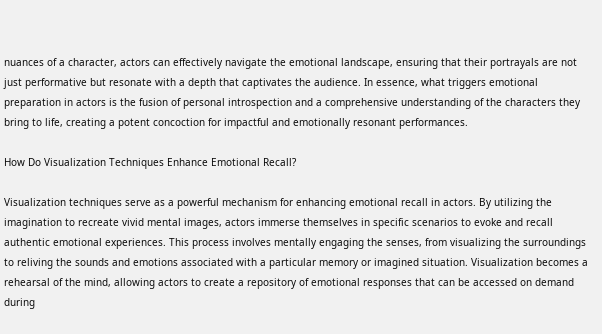nuances of a character, actors can effectively navigate the emotional landscape, ensuring that their portrayals are not just performative but resonate with a depth that captivates the audience. In essence, what triggers emotional preparation in actors is the fusion of personal introspection and a comprehensive understanding of the characters they bring to life, creating a potent concoction for impactful and emotionally resonant performances.

How Do Visualization Techniques Enhance Emotional Recall?

Visualization techniques serve as a powerful mechanism for enhancing emotional recall in actors. By utilizing the imagination to recreate vivid mental images, actors immerse themselves in specific scenarios to evoke and recall authentic emotional experiences. This process involves mentally engaging the senses, from visualizing the surroundings to reliving the sounds and emotions associated with a particular memory or imagined situation. Visualization becomes a rehearsal of the mind, allowing actors to create a repository of emotional responses that can be accessed on demand during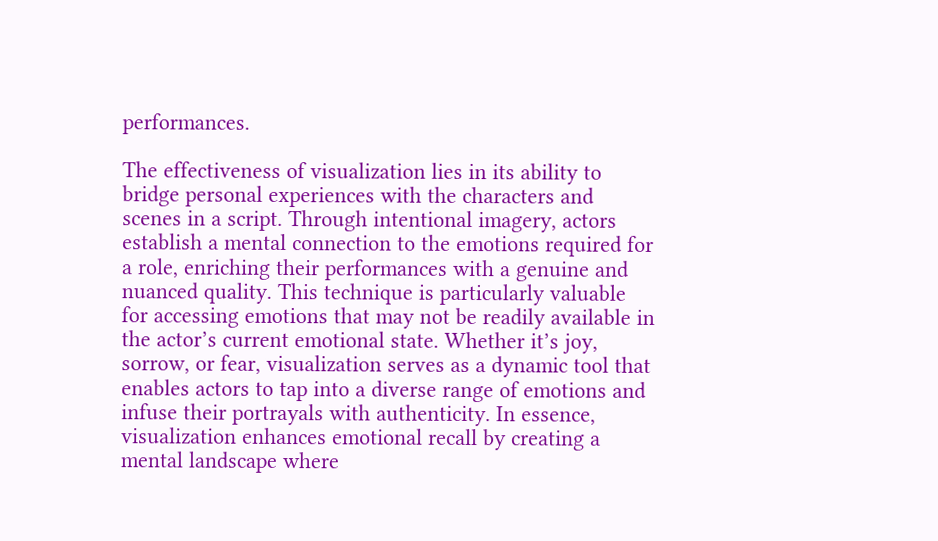performances.

The effectiveness of visualization lies in its ability to bridge personal experiences with the characters and scenes in a script. Through intentional imagery, actors establish a mental connection to the emotions required for a role, enriching their performances with a genuine and nuanced quality. This technique is particularly valuable for accessing emotions that may not be readily available in the actor’s current emotional state. Whether it’s joy, sorrow, or fear, visualization serves as a dynamic tool that enables actors to tap into a diverse range of emotions and infuse their portrayals with authenticity. In essence, visualization enhances emotional recall by creating a mental landscape where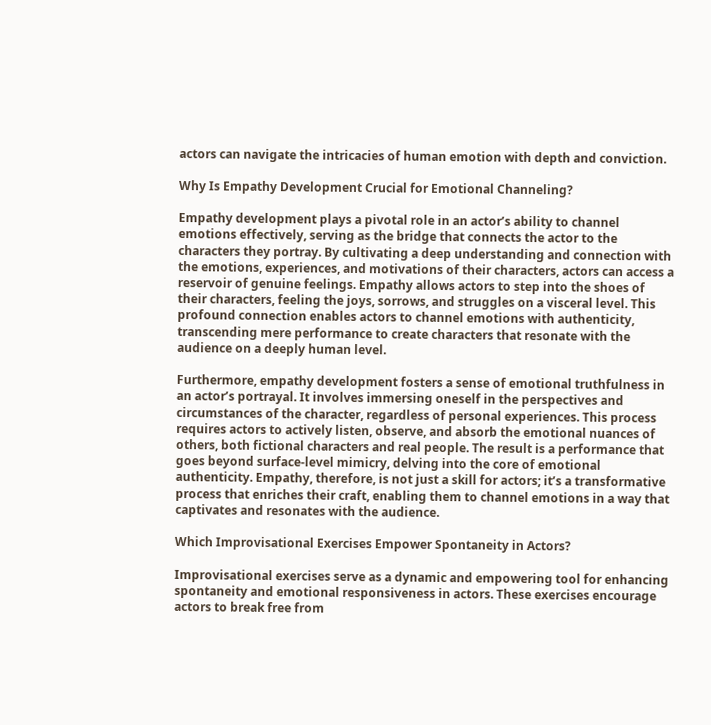actors can navigate the intricacies of human emotion with depth and conviction.

Why Is Empathy Development Crucial for Emotional Channeling?

Empathy development plays a pivotal role in an actor’s ability to channel emotions effectively, serving as the bridge that connects the actor to the characters they portray. By cultivating a deep understanding and connection with the emotions, experiences, and motivations of their characters, actors can access a reservoir of genuine feelings. Empathy allows actors to step into the shoes of their characters, feeling the joys, sorrows, and struggles on a visceral level. This profound connection enables actors to channel emotions with authenticity, transcending mere performance to create characters that resonate with the audience on a deeply human level.

Furthermore, empathy development fosters a sense of emotional truthfulness in an actor’s portrayal. It involves immersing oneself in the perspectives and circumstances of the character, regardless of personal experiences. This process requires actors to actively listen, observe, and absorb the emotional nuances of others, both fictional characters and real people. The result is a performance that goes beyond surface-level mimicry, delving into the core of emotional authenticity. Empathy, therefore, is not just a skill for actors; it’s a transformative process that enriches their craft, enabling them to channel emotions in a way that captivates and resonates with the audience.

Which Improvisational Exercises Empower Spontaneity in Actors?

Improvisational exercises serve as a dynamic and empowering tool for enhancing spontaneity and emotional responsiveness in actors. These exercises encourage actors to break free from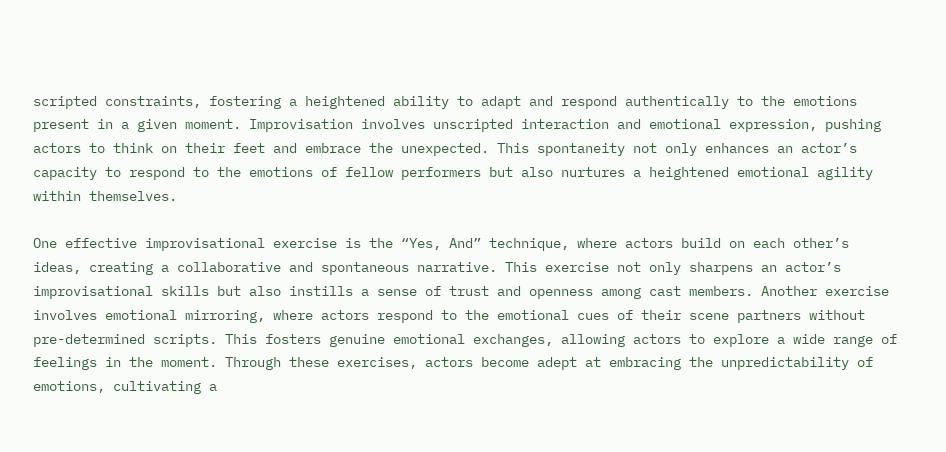scripted constraints, fostering a heightened ability to adapt and respond authentically to the emotions present in a given moment. Improvisation involves unscripted interaction and emotional expression, pushing actors to think on their feet and embrace the unexpected. This spontaneity not only enhances an actor’s capacity to respond to the emotions of fellow performers but also nurtures a heightened emotional agility within themselves.

One effective improvisational exercise is the “Yes, And” technique, where actors build on each other’s ideas, creating a collaborative and spontaneous narrative. This exercise not only sharpens an actor’s improvisational skills but also instills a sense of trust and openness among cast members. Another exercise involves emotional mirroring, where actors respond to the emotional cues of their scene partners without pre-determined scripts. This fosters genuine emotional exchanges, allowing actors to explore a wide range of feelings in the moment. Through these exercises, actors become adept at embracing the unpredictability of emotions, cultivating a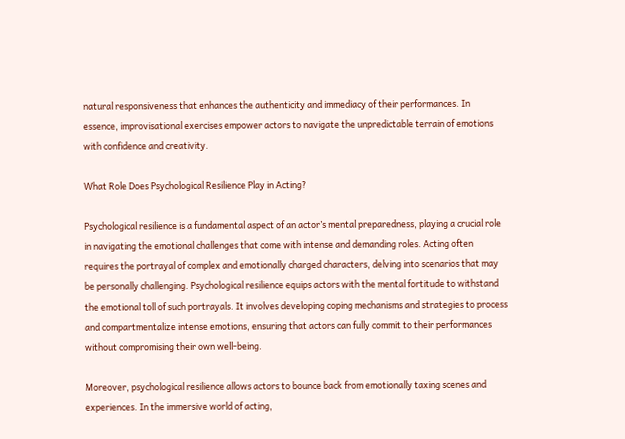natural responsiveness that enhances the authenticity and immediacy of their performances. In essence, improvisational exercises empower actors to navigate the unpredictable terrain of emotions with confidence and creativity.

What Role Does Psychological Resilience Play in Acting?

Psychological resilience is a fundamental aspect of an actor’s mental preparedness, playing a crucial role in navigating the emotional challenges that come with intense and demanding roles. Acting often requires the portrayal of complex and emotionally charged characters, delving into scenarios that may be personally challenging. Psychological resilience equips actors with the mental fortitude to withstand the emotional toll of such portrayals. It involves developing coping mechanisms and strategies to process and compartmentalize intense emotions, ensuring that actors can fully commit to their performances without compromising their own well-being.

Moreover, psychological resilience allows actors to bounce back from emotionally taxing scenes and experiences. In the immersive world of acting,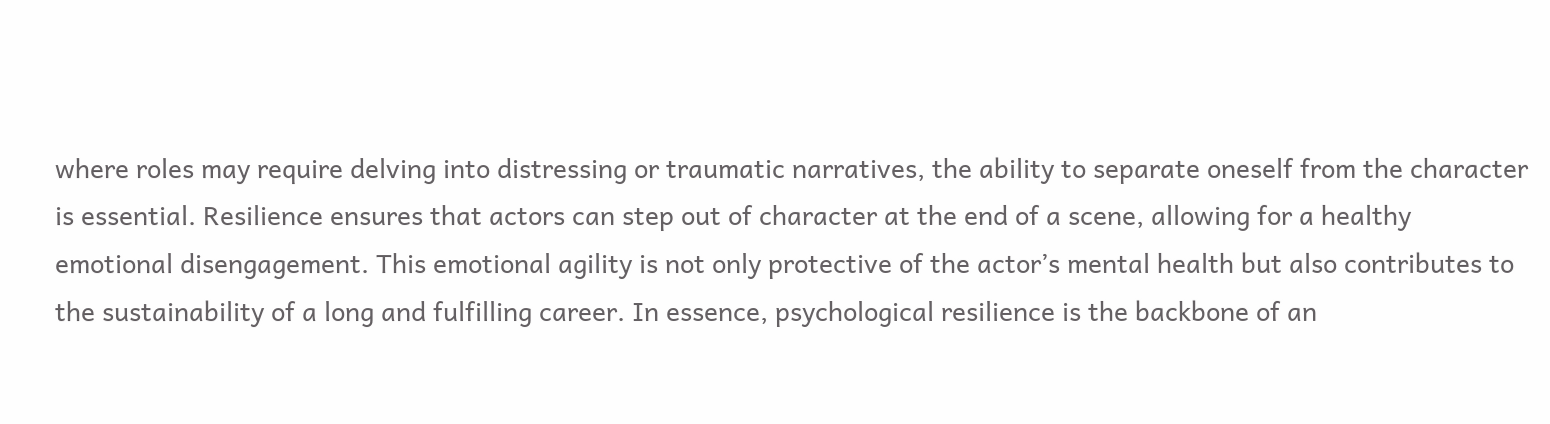where roles may require delving into distressing or traumatic narratives, the ability to separate oneself from the character is essential. Resilience ensures that actors can step out of character at the end of a scene, allowing for a healthy emotional disengagement. This emotional agility is not only protective of the actor’s mental health but also contributes to the sustainability of a long and fulfilling career. In essence, psychological resilience is the backbone of an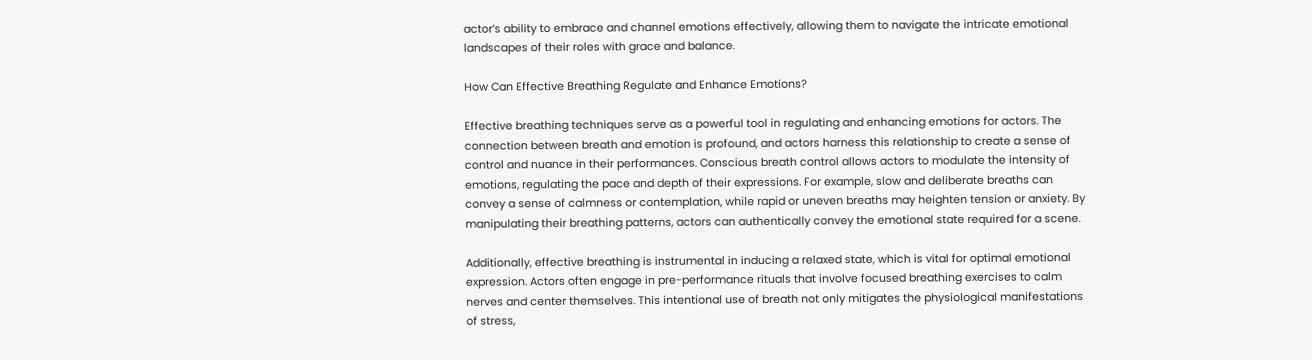actor’s ability to embrace and channel emotions effectively, allowing them to navigate the intricate emotional landscapes of their roles with grace and balance.

How Can Effective Breathing Regulate and Enhance Emotions?

Effective breathing techniques serve as a powerful tool in regulating and enhancing emotions for actors. The connection between breath and emotion is profound, and actors harness this relationship to create a sense of control and nuance in their performances. Conscious breath control allows actors to modulate the intensity of emotions, regulating the pace and depth of their expressions. For example, slow and deliberate breaths can convey a sense of calmness or contemplation, while rapid or uneven breaths may heighten tension or anxiety. By manipulating their breathing patterns, actors can authentically convey the emotional state required for a scene.

Additionally, effective breathing is instrumental in inducing a relaxed state, which is vital for optimal emotional expression. Actors often engage in pre-performance rituals that involve focused breathing exercises to calm nerves and center themselves. This intentional use of breath not only mitigates the physiological manifestations of stress,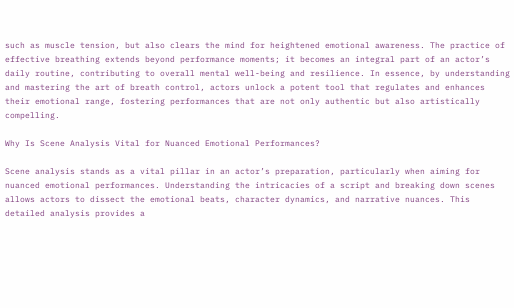such as muscle tension, but also clears the mind for heightened emotional awareness. The practice of effective breathing extends beyond performance moments; it becomes an integral part of an actor’s daily routine, contributing to overall mental well-being and resilience. In essence, by understanding and mastering the art of breath control, actors unlock a potent tool that regulates and enhances their emotional range, fostering performances that are not only authentic but also artistically compelling.

Why Is Scene Analysis Vital for Nuanced Emotional Performances?

Scene analysis stands as a vital pillar in an actor’s preparation, particularly when aiming for nuanced emotional performances. Understanding the intricacies of a script and breaking down scenes allows actors to dissect the emotional beats, character dynamics, and narrative nuances. This detailed analysis provides a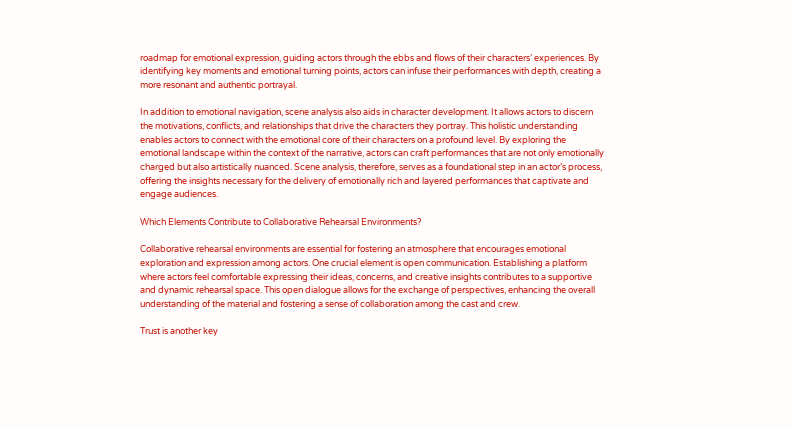roadmap for emotional expression, guiding actors through the ebbs and flows of their characters’ experiences. By identifying key moments and emotional turning points, actors can infuse their performances with depth, creating a more resonant and authentic portrayal.

In addition to emotional navigation, scene analysis also aids in character development. It allows actors to discern the motivations, conflicts, and relationships that drive the characters they portray. This holistic understanding enables actors to connect with the emotional core of their characters on a profound level. By exploring the emotional landscape within the context of the narrative, actors can craft performances that are not only emotionally charged but also artistically nuanced. Scene analysis, therefore, serves as a foundational step in an actor’s process, offering the insights necessary for the delivery of emotionally rich and layered performances that captivate and engage audiences.

Which Elements Contribute to Collaborative Rehearsal Environments?

Collaborative rehearsal environments are essential for fostering an atmosphere that encourages emotional exploration and expression among actors. One crucial element is open communication. Establishing a platform where actors feel comfortable expressing their ideas, concerns, and creative insights contributes to a supportive and dynamic rehearsal space. This open dialogue allows for the exchange of perspectives, enhancing the overall understanding of the material and fostering a sense of collaboration among the cast and crew.

Trust is another key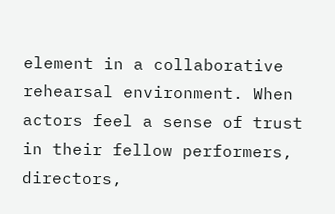element in a collaborative rehearsal environment. When actors feel a sense of trust in their fellow performers, directors,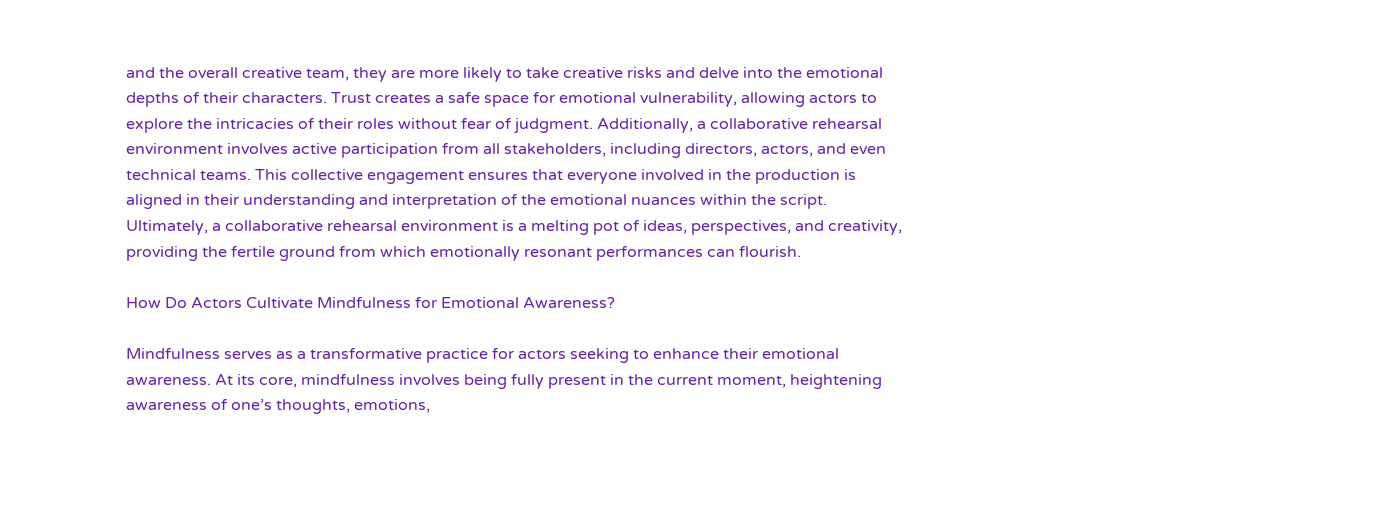and the overall creative team, they are more likely to take creative risks and delve into the emotional depths of their characters. Trust creates a safe space for emotional vulnerability, allowing actors to explore the intricacies of their roles without fear of judgment. Additionally, a collaborative rehearsal environment involves active participation from all stakeholders, including directors, actors, and even technical teams. This collective engagement ensures that everyone involved in the production is aligned in their understanding and interpretation of the emotional nuances within the script. Ultimately, a collaborative rehearsal environment is a melting pot of ideas, perspectives, and creativity, providing the fertile ground from which emotionally resonant performances can flourish.

How Do Actors Cultivate Mindfulness for Emotional Awareness?

Mindfulness serves as a transformative practice for actors seeking to enhance their emotional awareness. At its core, mindfulness involves being fully present in the current moment, heightening awareness of one’s thoughts, emotions,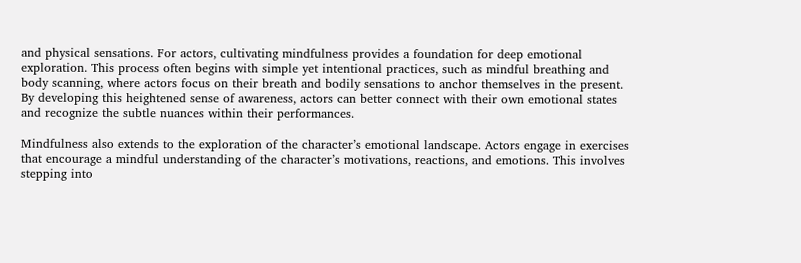and physical sensations. For actors, cultivating mindfulness provides a foundation for deep emotional exploration. This process often begins with simple yet intentional practices, such as mindful breathing and body scanning, where actors focus on their breath and bodily sensations to anchor themselves in the present. By developing this heightened sense of awareness, actors can better connect with their own emotional states and recognize the subtle nuances within their performances.

Mindfulness also extends to the exploration of the character’s emotional landscape. Actors engage in exercises that encourage a mindful understanding of the character’s motivations, reactions, and emotions. This involves stepping into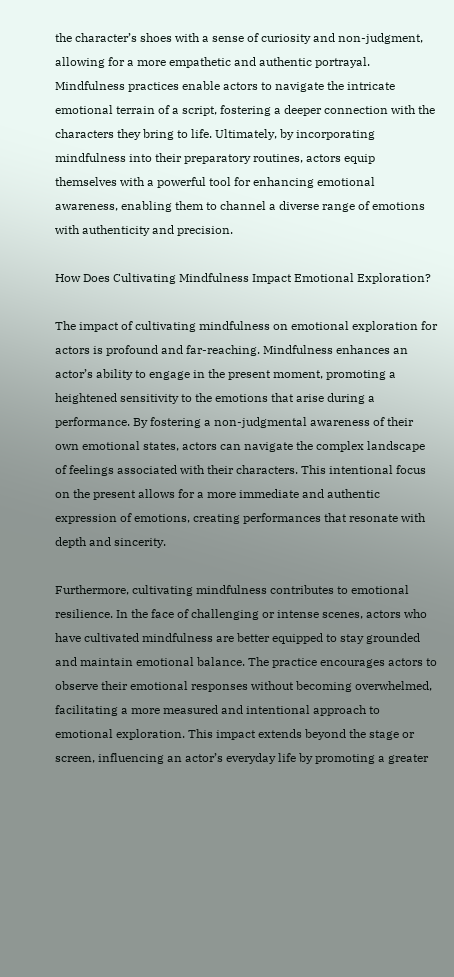the character’s shoes with a sense of curiosity and non-judgment, allowing for a more empathetic and authentic portrayal. Mindfulness practices enable actors to navigate the intricate emotional terrain of a script, fostering a deeper connection with the characters they bring to life. Ultimately, by incorporating mindfulness into their preparatory routines, actors equip themselves with a powerful tool for enhancing emotional awareness, enabling them to channel a diverse range of emotions with authenticity and precision.

How Does Cultivating Mindfulness Impact Emotional Exploration?

The impact of cultivating mindfulness on emotional exploration for actors is profound and far-reaching. Mindfulness enhances an actor’s ability to engage in the present moment, promoting a heightened sensitivity to the emotions that arise during a performance. By fostering a non-judgmental awareness of their own emotional states, actors can navigate the complex landscape of feelings associated with their characters. This intentional focus on the present allows for a more immediate and authentic expression of emotions, creating performances that resonate with depth and sincerity.

Furthermore, cultivating mindfulness contributes to emotional resilience. In the face of challenging or intense scenes, actors who have cultivated mindfulness are better equipped to stay grounded and maintain emotional balance. The practice encourages actors to observe their emotional responses without becoming overwhelmed, facilitating a more measured and intentional approach to emotional exploration. This impact extends beyond the stage or screen, influencing an actor’s everyday life by promoting a greater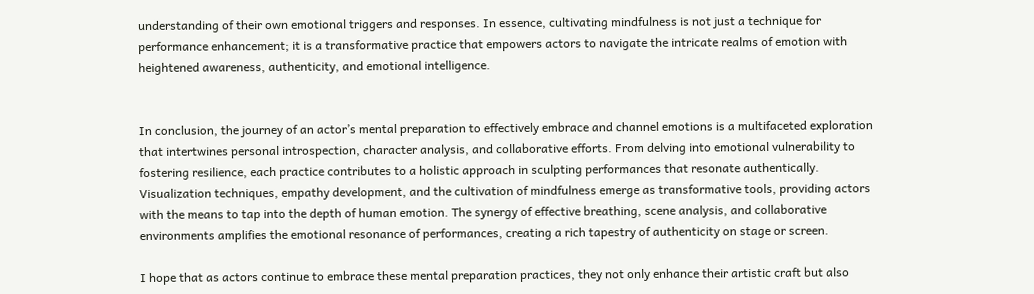understanding of their own emotional triggers and responses. In essence, cultivating mindfulness is not just a technique for performance enhancement; it is a transformative practice that empowers actors to navigate the intricate realms of emotion with heightened awareness, authenticity, and emotional intelligence.


In conclusion, the journey of an actor’s mental preparation to effectively embrace and channel emotions is a multifaceted exploration that intertwines personal introspection, character analysis, and collaborative efforts. From delving into emotional vulnerability to fostering resilience, each practice contributes to a holistic approach in sculpting performances that resonate authentically. Visualization techniques, empathy development, and the cultivation of mindfulness emerge as transformative tools, providing actors with the means to tap into the depth of human emotion. The synergy of effective breathing, scene analysis, and collaborative environments amplifies the emotional resonance of performances, creating a rich tapestry of authenticity on stage or screen.

I hope that as actors continue to embrace these mental preparation practices, they not only enhance their artistic craft but also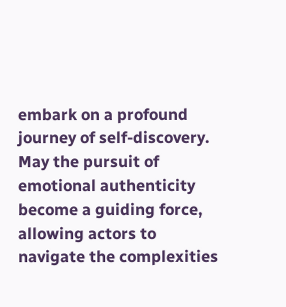embark on a profound journey of self-discovery. May the pursuit of emotional authenticity become a guiding force, allowing actors to navigate the complexities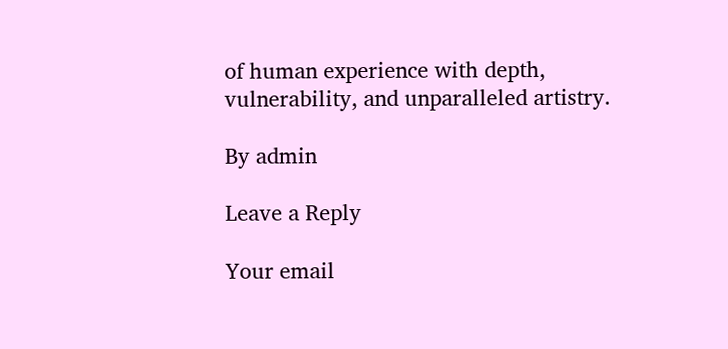of human experience with depth, vulnerability, and unparalleled artistry.

By admin

Leave a Reply

Your email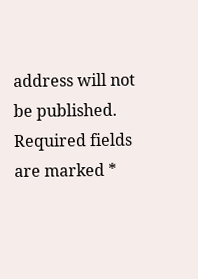address will not be published. Required fields are marked *